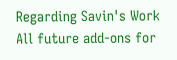Regarding Savin's Work
All future add-ons for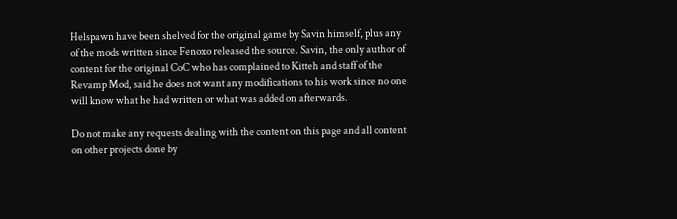Helspawn have been shelved for the original game by Savin himself, plus any of the mods written since Fenoxo released the source. Savin, the only author of content for the original CoC who has complained to Kitteh and staff of the Revamp Mod, said he does not want any modifications to his work since no one will know what he had written or what was added on afterwards.

Do not make any requests dealing with the content on this page and all content on other projects done by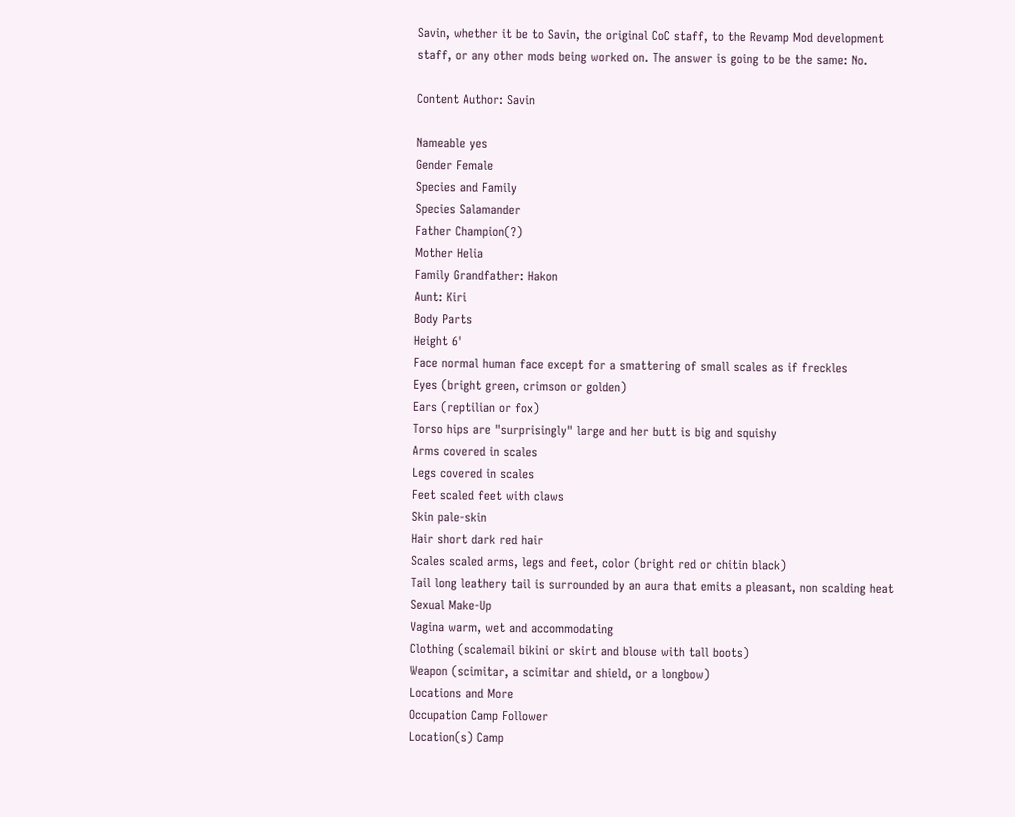Savin, whether it be to Savin, the original CoC staff, to the Revamp Mod development staff, or any other mods being worked on. The answer is going to be the same: No.

Content Author: Savin

Nameable yes
Gender Female
Species and Family
Species Salamander
Father Champion(?)
Mother Helia
Family Grandfather: Hakon
Aunt: Kiri
Body Parts
Height 6'
Face normal human face except for a smattering of small scales as if freckles
Eyes (bright green, crimson or golden)
Ears (reptilian or fox)
Torso hips are "surprisingly" large and her butt is big and squishy
Arms covered in scales
Legs covered in scales
Feet scaled feet with claws
Skin pale-skin
Hair short dark red hair
Scales scaled arms, legs and feet, color (bright red or chitin black)
Tail long leathery tail is surrounded by an aura that emits a pleasant, non scalding heat
Sexual Make-Up
Vagina warm, wet and accommodating
Clothing (scalemail bikini or skirt and blouse with tall boots)
Weapon (scimitar, a scimitar and shield, or a longbow)
Locations and More
Occupation Camp Follower
Location(s) Camp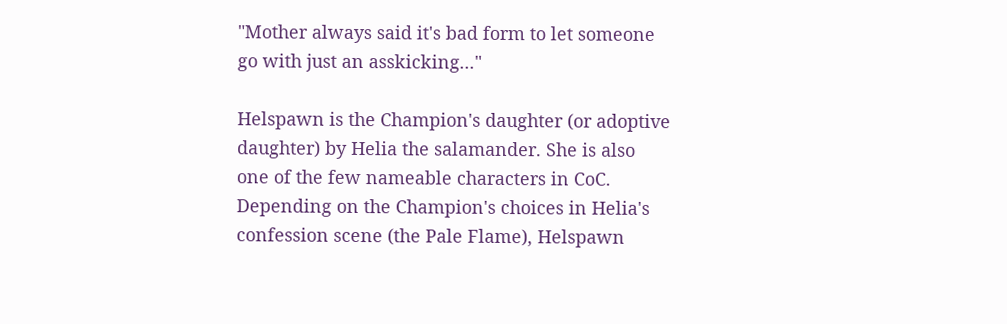"Mother always said it's bad form to let someone go with just an asskicking..."

Helspawn is the Champion's daughter (or adoptive daughter) by Helia the salamander. She is also one of the few nameable characters in CoC. Depending on the Champion's choices in Helia's confession scene (the Pale Flame), Helspawn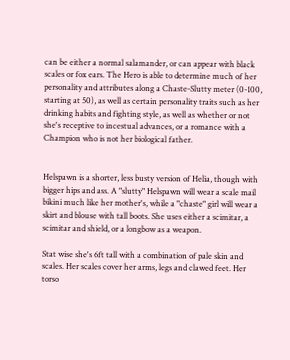can be either a normal salamander, or can appear with black scales or fox ears. The Hero is able to determine much of her personality and attributes along a Chaste-Slutty meter (0-100, starting at 50), as well as certain personality traits such as her drinking habits and fighting style, as well as whether or not she's receptive to incestual advances, or a romance with a Champion who is not her biological father.


Helspawn is a shorter, less busty version of Helia, though with bigger hips and ass. A "slutty" Helspawn will wear a scale mail bikini much like her mother's, while a "chaste" girl will wear a skirt and blouse with tall boots. She uses either a scimitar, a scimitar and shield, or a longbow as a weapon.

Stat wise she's 6ft tall with a combination of pale skin and scales. Her scales cover her arms, legs and clawed feet. Her torso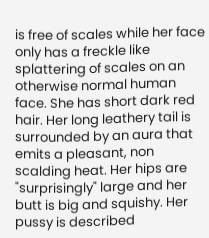is free of scales while her face only has a freckle like splattering of scales on an otherwise normal human face. She has short dark red hair. Her long leathery tail is surrounded by an aura that emits a pleasant, non scalding heat. Her hips are "surprisingly" large and her butt is big and squishy. Her pussy is described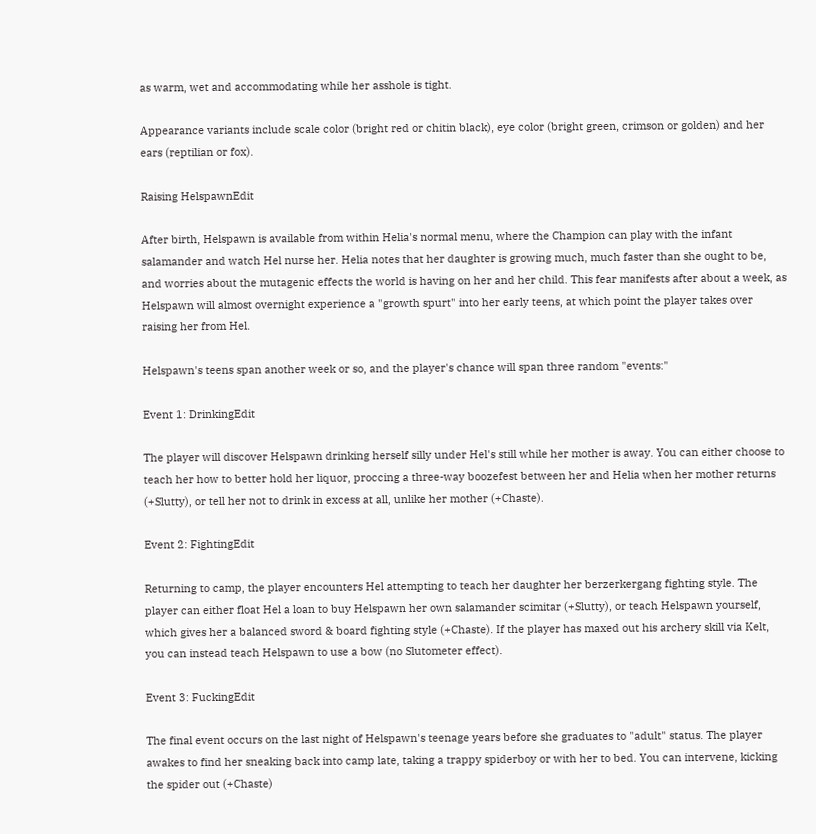as warm, wet and accommodating while her asshole is tight.

Appearance variants include scale color (bright red or chitin black), eye color (bright green, crimson or golden) and her ears (reptilian or fox).

Raising HelspawnEdit

After birth, Helspawn is available from within Helia's normal menu, where the Champion can play with the infant salamander and watch Hel nurse her. Helia notes that her daughter is growing much, much faster than she ought to be, and worries about the mutagenic effects the world is having on her and her child. This fear manifests after about a week, as Helspawn will almost overnight experience a "growth spurt" into her early teens, at which point the player takes over raising her from Hel.

Helspawn's teens span another week or so, and the player's chance will span three random "events:"

Event 1: DrinkingEdit

The player will discover Helspawn drinking herself silly under Hel's still while her mother is away. You can either choose to teach her how to better hold her liquor, proccing a three-way boozefest between her and Helia when her mother returns (+Slutty), or tell her not to drink in excess at all, unlike her mother (+Chaste).

Event 2: FightingEdit

Returning to camp, the player encounters Hel attempting to teach her daughter her berzerkergang fighting style. The player can either float Hel a loan to buy Helspawn her own salamander scimitar (+Slutty), or teach Helspawn yourself, which gives her a balanced sword & board fighting style (+Chaste). If the player has maxed out his archery skill via Kelt, you can instead teach Helspawn to use a bow (no Slutometer effect).

Event 3: FuckingEdit

The final event occurs on the last night of Helspawn's teenage years before she graduates to "adult" status. The player awakes to find her sneaking back into camp late, taking a trappy spiderboy or with her to bed. You can intervene, kicking the spider out (+Chaste)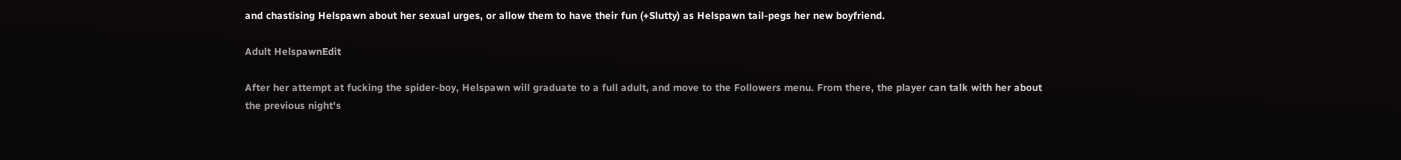and chastising Helspawn about her sexual urges, or allow them to have their fun (+Slutty) as Helspawn tail-pegs her new boyfriend.

Adult HelspawnEdit

After her attempt at fucking the spider-boy, Helspawn will graduate to a full adult, and move to the Followers menu. From there, the player can talk with her about the previous night's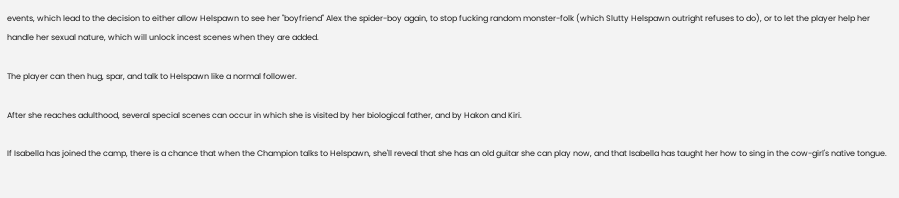events, which lead to the decision to either allow Helspawn to see her "boyfriend" Alex the spider-boy again, to stop fucking random monster-folk (which Slutty Helspawn outright refuses to do), or to let the player help her handle her sexual nature, which will unlock incest scenes when they are added.

The player can then hug, spar, and talk to Helspawn like a normal follower.

After she reaches adulthood, several special scenes can occur in which she is visited by her biological father, and by Hakon and Kiri.

If Isabella has joined the camp, there is a chance that when the Champion talks to Helspawn, she'll reveal that she has an old guitar she can play now, and that Isabella has taught her how to sing in the cow-girl's native tongue.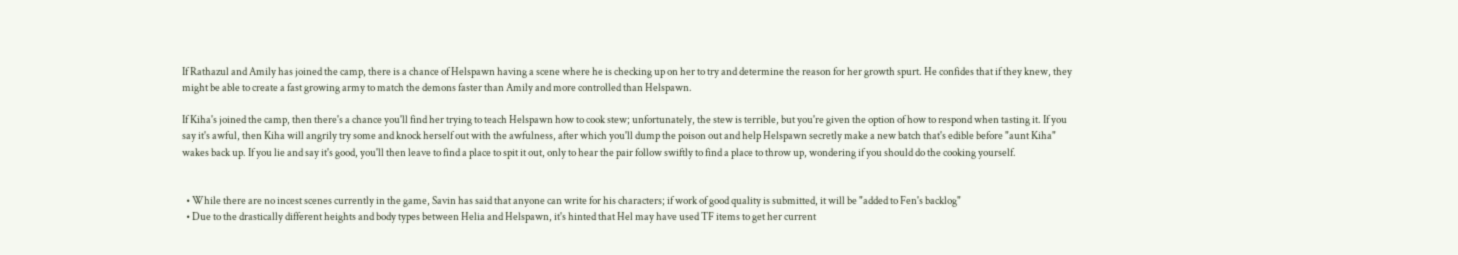If Rathazul and Amily has joined the camp, there is a chance of Helspawn having a scene where he is checking up on her to try and determine the reason for her growth spurt. He confides that if they knew, they might be able to create a fast growing army to match the demons faster than Amily and more controlled than Helspawn.

If Kiha's joined the camp, then there's a chance you'll find her trying to teach Helspawn how to cook stew; unfortunately, the stew is terrible, but you're given the option of how to respond when tasting it. If you say it's awful, then Kiha will angrily try some and knock herself out with the awfulness, after which you'll dump the poison out and help Helspawn secretly make a new batch that's edible before "aunt Kiha" wakes back up. If you lie and say it's good, you'll then leave to find a place to spit it out, only to hear the pair follow swiftly to find a place to throw up, wondering if you should do the cooking yourself.


  • While there are no incest scenes currently in the game, Savin has said that anyone can write for his characters; if work of good quality is submitted, it will be "added to Fen's backlog"
  • Due to the drastically different heights and body types between Helia and Helspawn, it's hinted that Hel may have used TF items to get her current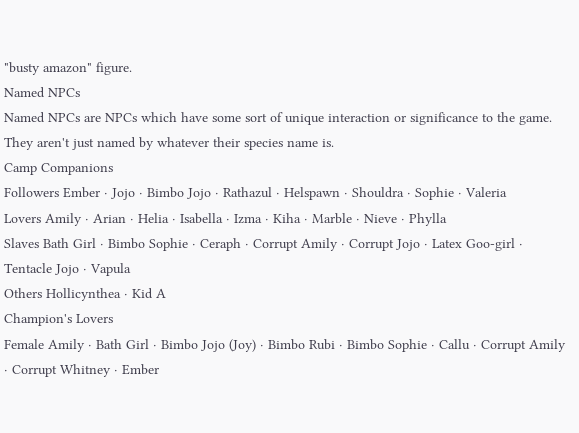"busty amazon" figure.
Named NPCs
Named NPCs are NPCs which have some sort of unique interaction or significance to the game. They aren't just named by whatever their species name is.
Camp Companions
Followers Ember · Jojo · Bimbo Jojo · Rathazul · Helspawn · Shouldra · Sophie · Valeria
Lovers Amily · Arian · Helia · Isabella · Izma · Kiha · Marble · Nieve · Phylla
Slaves Bath Girl · Bimbo Sophie · Ceraph · Corrupt Amily · Corrupt Jojo · Latex Goo-girl · Tentacle Jojo · Vapula
Others Hollicynthea · Kid A
Champion's Lovers
Female Amily · Bath Girl · Bimbo Jojo (Joy) · Bimbo Rubi · Bimbo Sophie · Callu · Corrupt Amily · Corrupt Whitney · Ember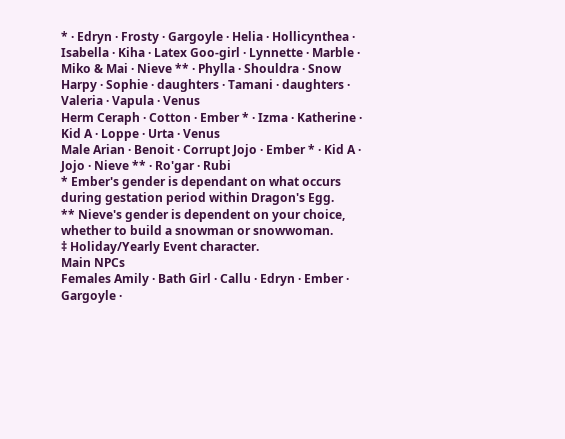* · Edryn · Frosty · Gargoyle · Helia · Hollicynthea · Isabella · Kiha · Latex Goo-girl · Lynnette · Marble · Miko & Mai · Nieve ** · Phylla · Shouldra · Snow Harpy · Sophie · daughters · Tamani · daughters · Valeria · Vapula · Venus
Herm Ceraph · Cotton · Ember * · Izma · Katherine · Kid A · Loppe · Urta · Venus
Male Arian · Benoit · Corrupt Jojo · Ember * · Kid A · Jojo · Nieve ** · Ro'gar · Rubi
* Ember's gender is dependant on what occurs during gestation period within Dragon's Egg.
** Nieve's gender is dependent on your choice, whether to build a snowman or snowwoman.
‡ Holiday/Yearly Event character.
Main NPCs
Females Amily · Bath Girl · Callu · Edryn · Ember · Gargoyle ·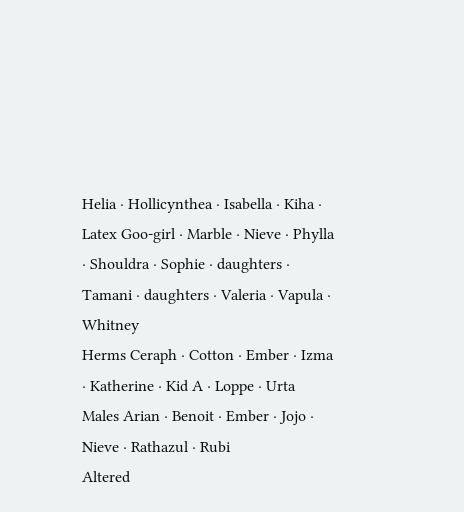Helia · Hollicynthea · Isabella · Kiha · Latex Goo-girl · Marble · Nieve · Phylla · Shouldra · Sophie · daughters · Tamani · daughters · Valeria · Vapula · Whitney
Herms Ceraph · Cotton · Ember · Izma · Katherine · Kid A · Loppe · Urta
Males Arian · Benoit · Ember · Jojo · Nieve · Rathazul · Rubi
Altered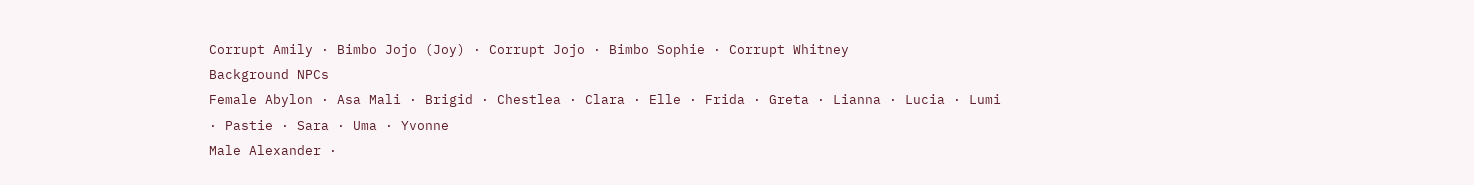Corrupt Amily · Bimbo Jojo (Joy) · Corrupt Jojo · Bimbo Sophie · Corrupt Whitney
Background NPCs
Female Abylon · Asa Mali · Brigid · Chestlea · Clara · Elle · Frida · Greta · Lianna · Lucia · Lumi · Pastie · Sara · Uma · Yvonne
Male Alexander ·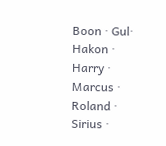Boon · Gul· Hakon · Harry · Marcus · Roland · Sirius ·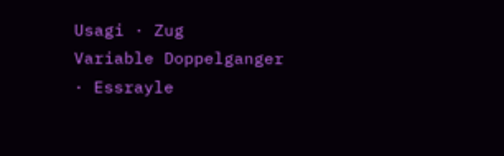Usagi · Zug
Variable Doppelganger · Essrayle